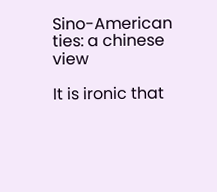Sino-American ties: a chinese view

It is ironic that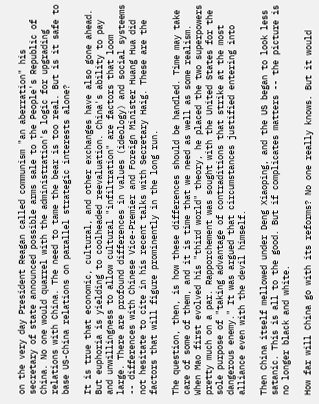on the very day President Reagan called communism "an aberration" his secretary of state announced possible arms sale to the People's Republic of China. No one would quarrel with the administration's logic for upgrading relations with China. The need to tame the bear is too real. But is it safe to base US-China relations on parallel strategic interests alone?

It is true that economic, cultural, and other exchanges have also gone ahead. But euphoria is yielding to coolheaded reevaluation. China's ability to pay and unwillingness to allow cultural "infiltration" are factors that loom large. There are profound differences in values (ideology) and social systeems -- differences with Chinese Vice-Premier and Foreign Minister Huang Hua did not hesitate to cite in his recent talks with Secretary Haig. These are the factors that will figure prominently in the long run.

The question, then, is how these differences should be handled. Time may take care of some of them, and it is time that we need as well as some realism. When Mao first evolved his "third world" theory, he placed the two superpowers pretty much on a par. Rapporchement was sought with the United States for the sole purpose of "taking advantage of contraditions that strike at the most dangerous enemy." It was argued that circumstances justified entering into alliance even with the devil himself.

Then China itself mellowed under Deng Xiaoping, and the US began to look less satanic. This is all to the good. But if complicates matters -- the picture is no longer black and white.

How far will China go with its reforms? No one really knows. But it would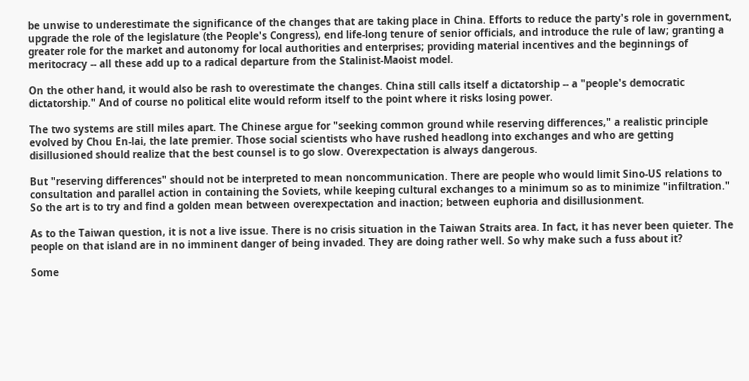be unwise to underestimate the significance of the changes that are taking place in China. Efforts to reduce the party's role in government, upgrade the role of the legislature (the People's Congress), end life-long tenure of senior officials, and introduce the rule of law; granting a greater role for the market and autonomy for local authorities and enterprises; providing material incentives and the beginnings of meritocracy -- all these add up to a radical departure from the Stalinist-Maoist model.

On the other hand, it would also be rash to overestimate the changes. China still calls itself a dictatorship -- a "people's democratic dictatorship." And of course no political elite would reform itself to the point where it risks losing power.

The two systems are still miles apart. The Chinese argue for "seeking common ground while reserving differences," a realistic principle evolved by Chou En-lai, the late premier. Those social scientists who have rushed headlong into exchanges and who are getting disillusioned should realize that the best counsel is to go slow. Overexpectation is always dangerous.

But "reserving differences" should not be interpreted to mean noncommunication. There are people who would limit Sino-US relations to consultation and parallel action in containing the Soviets, while keeping cultural exchanges to a minimum so as to minimize "infiltration." So the art is to try and find a golden mean between overexpectation and inaction; between euphoria and disillusionment.

As to the Taiwan question, it is not a live issue. There is no crisis situation in the Taiwan Straits area. In fact, it has never been quieter. The people on that island are in no imminent danger of being invaded. They are doing rather well. So why make such a fuss about it?

Some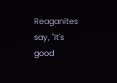Reaganites say, "It's good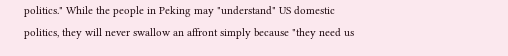politics." While the people in Peking may "understand" US domestic politics, they will never swallow an affront simply because "they need us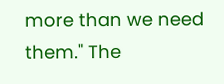more than we need them." The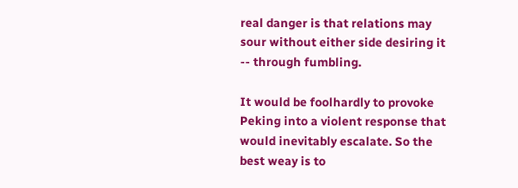real danger is that relations may sour without either side desiring it -- through fumbling.

It would be foolhardly to provoke Peking into a violent response that would inevitably escalate. So the best weay is to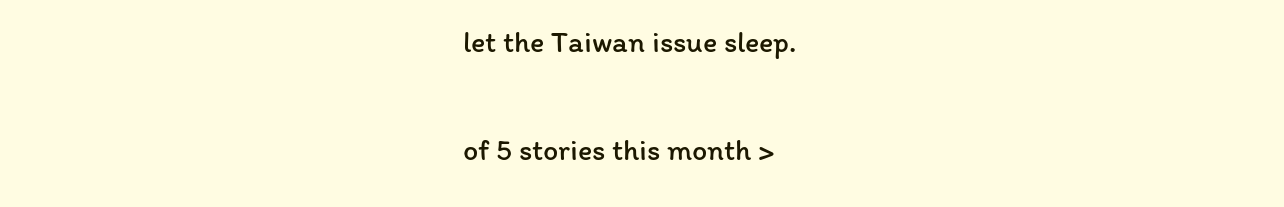let the Taiwan issue sleep.

of 5 stories this month >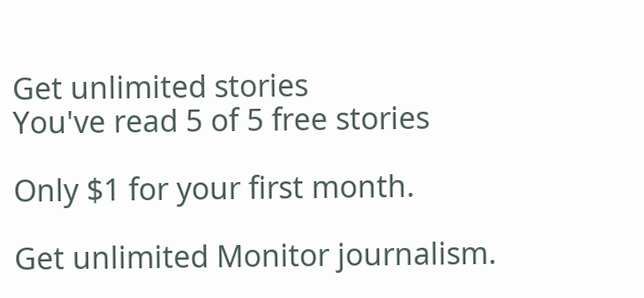Get unlimited stories
You've read 5 of 5 free stories

Only $1 for your first month.

Get unlimited Monitor journalism.